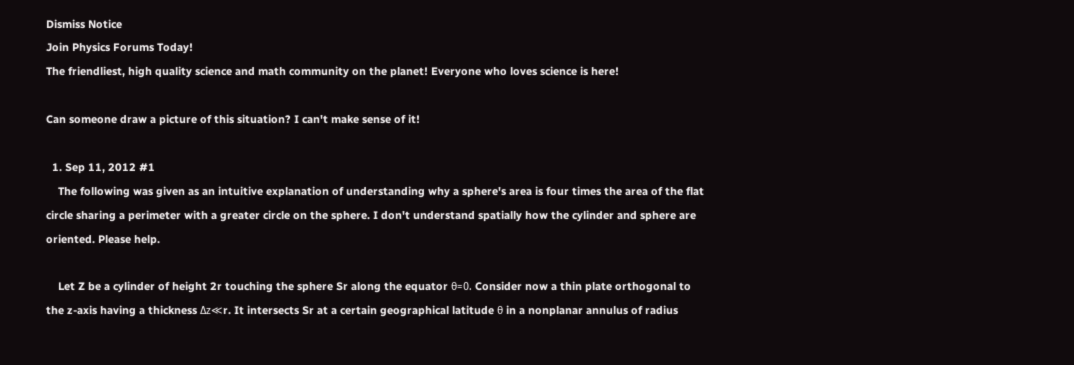Dismiss Notice
Join Physics Forums Today!
The friendliest, high quality science and math community on the planet! Everyone who loves science is here!

Can someone draw a picture of this situation? I can't make sense of it!

  1. Sep 11, 2012 #1
    The following was given as an intuitive explanation of understanding why a sphere's area is four times the area of the flat circle sharing a perimeter with a greater circle on the sphere. I don't understand spatially how the cylinder and sphere are oriented. Please help.

    Let Z be a cylinder of height 2r touching the sphere Sr along the equator θ=0. Consider now a thin plate orthogonal to the z-axis having a thickness Δz≪r. It intersects Sr at a certain geographical latitude θ in a nonplanar annulus of radius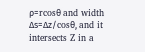ρ=rcosθ and width Δs=Δz/cosθ, and it intersects Z in a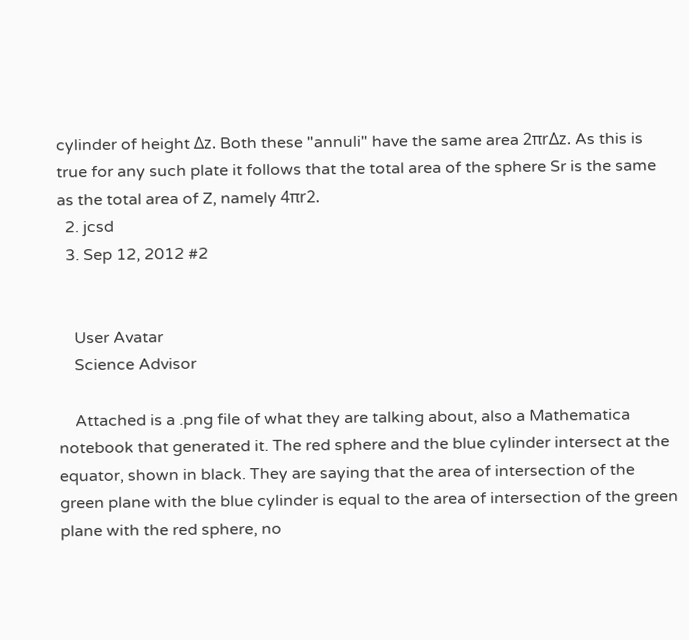cylinder of height Δz. Both these "annuli" have the same area 2πrΔz. As this is true for any such plate it follows that the total area of the sphere Sr is the same as the total area of Z, namely 4πr2.
  2. jcsd
  3. Sep 12, 2012 #2


    User Avatar
    Science Advisor

    Attached is a .png file of what they are talking about, also a Mathematica notebook that generated it. The red sphere and the blue cylinder intersect at the equator, shown in black. They are saying that the area of intersection of the green plane with the blue cylinder is equal to the area of intersection of the green plane with the red sphere, no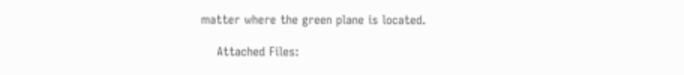matter where the green plane is located.

    Attached Files: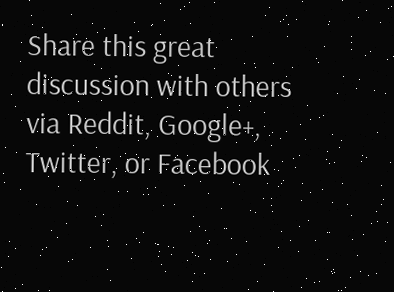Share this great discussion with others via Reddit, Google+, Twitter, or Facebook